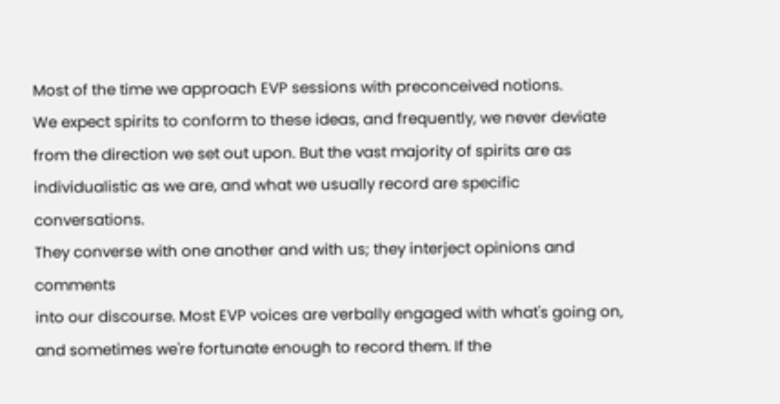Most of the time we approach EVP sessions with preconceived notions.
We expect spirits to conform to these ideas, and frequently, we never deviate
from the direction we set out upon. But the vast majority of spirits are as
individualistic as we are, and what we usually record are specific conversations.
They converse with one another and with us; they interject opinions and comments
into our discourse. Most EVP voices are verbally engaged with what's going on,
and sometimes we're fortunate enough to record them. If the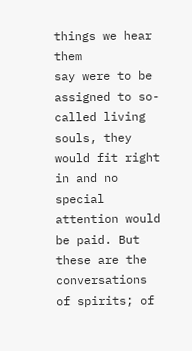things we hear them
say were to be assigned to so-called living souls, they would fit right in and no
special attention would be paid. But these are the conversations of spirits; of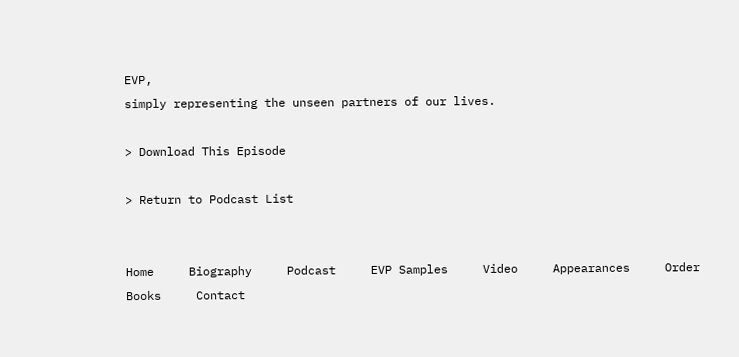EVP,
simply representing the unseen partners of our lives.

> Download This Episode

> Return to Podcast List


Home     Biography     Podcast     EVP Samples     Video     Appearances     Order Books     Contact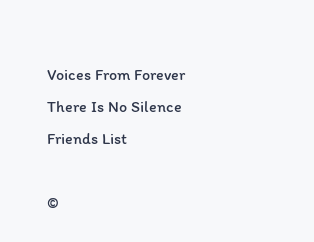Voices From Forever     There Is No Silence     Friends List

©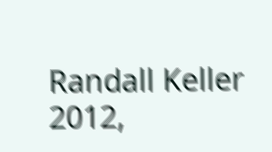Randall Keller 2012,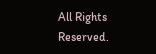All Rights Reserved.